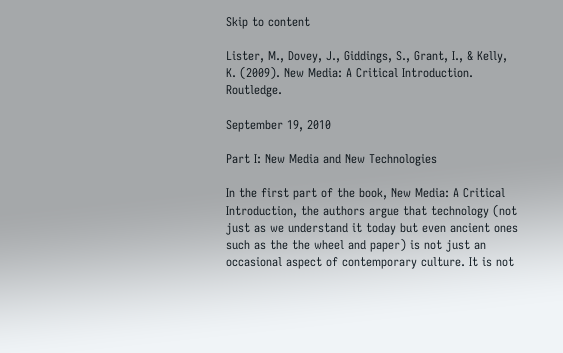Skip to content

Lister, M., Dovey, J., Giddings, S., Grant, I., & Kelly, K. (2009). New Media: A Critical Introduction. Routledge.

September 19, 2010

Part I: New Media and New Technologies

In the first part of the book, New Media: A Critical Introduction, the authors argue that technology (not just as we understand it today but even ancient ones such as the the wheel and paper) is not just an occasional aspect of contemporary culture. It is not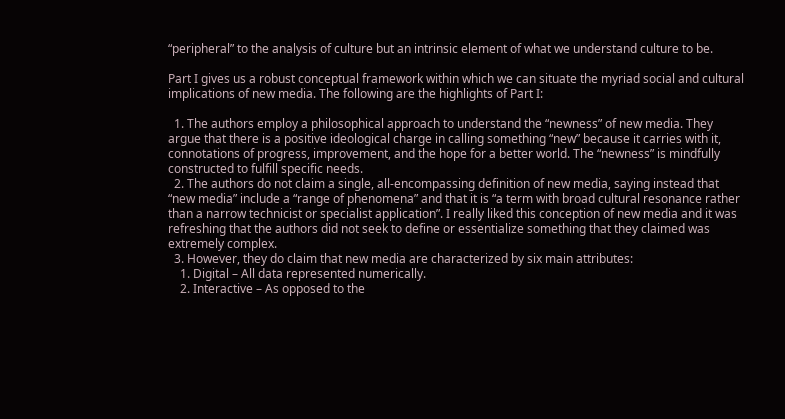“peripheral” to the analysis of culture but an intrinsic element of what we understand culture to be.

Part I gives us a robust conceptual framework within which we can situate the myriad social and cultural implications of new media. The following are the highlights of Part I:

  1. The authors employ a philosophical approach to understand the “newness” of new media. They argue that there is a positive ideological charge in calling something “new” because it carries with it, connotations of progress, improvement, and the hope for a better world. The “newness” is mindfully constructed to fulfill specific needs.
  2. The authors do not claim a single, all-encompassing definition of new media, saying instead that “new media” include a “range of phenomena” and that it is “a term with broad cultural resonance rather than a narrow technicist or specialist application”. I really liked this conception of new media and it was refreshing that the authors did not seek to define or essentialize something that they claimed was extremely complex.
  3. However, they do claim that new media are characterized by six main attributes:
    1. Digital – All data represented numerically.
    2. Interactive – As opposed to the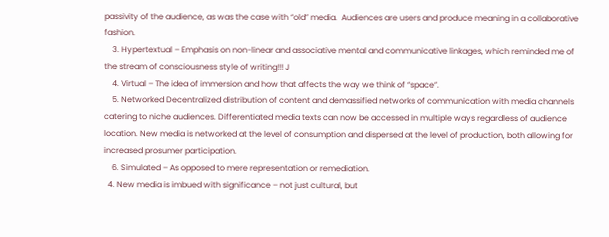passivity of the audience, as was the case with “old” media.  Audiences are users and produce meaning in a collaborative fashion.
    3. Hypertextual – Emphasis on non-linear and associative mental and communicative linkages, which reminded me of the stream of consciousness style of writing!!! J
    4. Virtual – The idea of immersion and how that affects the way we think of “space”.
    5. Networked Decentralized distribution of content and demassified networks of communication with media channels catering to niche audiences. Differentiated media texts can now be accessed in multiple ways regardless of audience location. New media is networked at the level of consumption and dispersed at the level of production, both allowing for increased prosumer participation.
    6. Simulated – As opposed to mere representation or remediation.
  4. New media is imbued with significance – not just cultural, but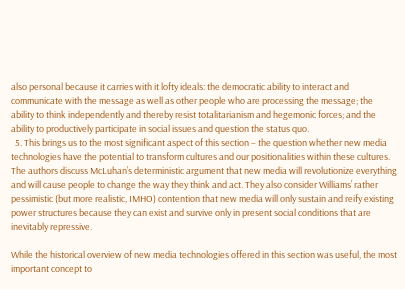also personal because it carries with it lofty ideals: the democratic ability to interact and communicate with the message as well as other people who are processing the message; the ability to think independently and thereby resist totalitarianism and hegemonic forces; and the ability to productively participate in social issues and question the status quo.
  5. This brings us to the most significant aspect of this section – the question whether new media technologies have the potential to transform cultures and our positionalities within these cultures. The authors discuss McLuhan’s deterministic argument that new media will revolutionize everything and will cause people to change the way they think and act. They also consider Williams’ rather pessimistic (but more realistic, IMHO) contention that new media will only sustain and reify existing power structures because they can exist and survive only in present social conditions that are inevitably repressive.

While the historical overview of new media technologies offered in this section was useful, the most important concept to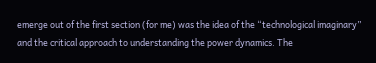emerge out of the first section (for me) was the idea of the “technological imaginary” and the critical approach to understanding the power dynamics. The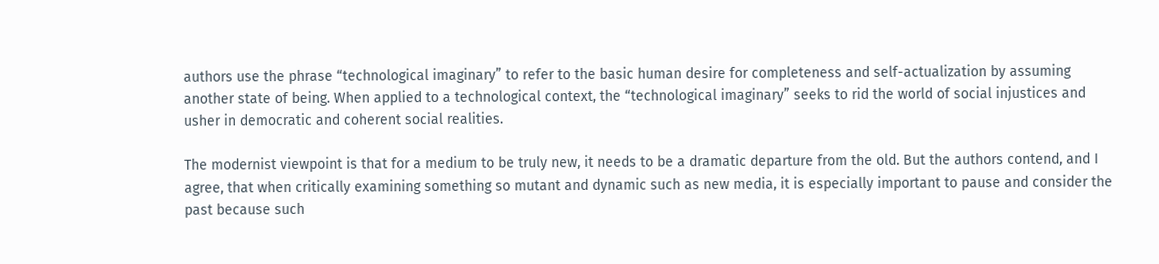authors use the phrase “technological imaginary” to refer to the basic human desire for completeness and self-actualization by assuming another state of being. When applied to a technological context, the “technological imaginary” seeks to rid the world of social injustices and usher in democratic and coherent social realities.

The modernist viewpoint is that for a medium to be truly new, it needs to be a dramatic departure from the old. But the authors contend, and I agree, that when critically examining something so mutant and dynamic such as new media, it is especially important to pause and consider the past because such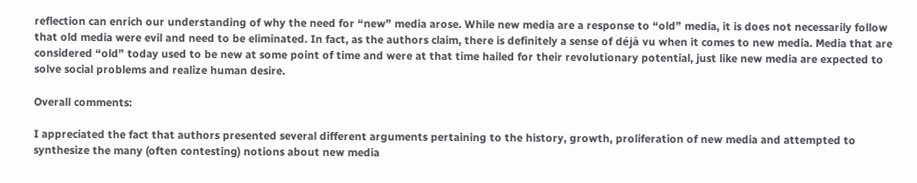reflection can enrich our understanding of why the need for “new” media arose. While new media are a response to “old” media, it is does not necessarily follow that old media were evil and need to be eliminated. In fact, as the authors claim, there is definitely a sense of déjà vu when it comes to new media. Media that are considered “old” today used to be new at some point of time and were at that time hailed for their revolutionary potential, just like new media are expected to solve social problems and realize human desire.

Overall comments:

I appreciated the fact that authors presented several different arguments pertaining to the history, growth, proliferation of new media and attempted to synthesize the many (often contesting) notions about new media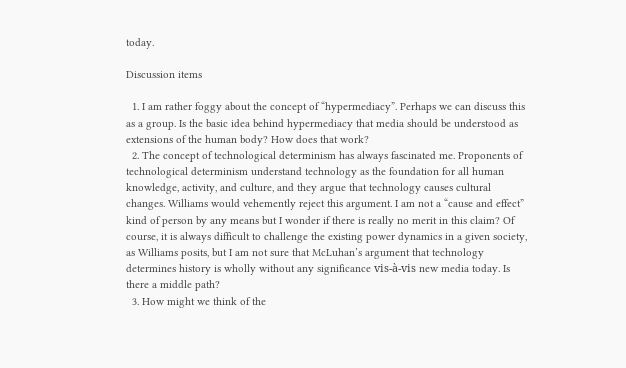today.

Discussion items

  1. I am rather foggy about the concept of “hypermediacy”. Perhaps we can discuss this as a group. Is the basic idea behind hypermediacy that media should be understood as extensions of the human body? How does that work?
  2. The concept of technological determinism has always fascinated me. Proponents of technological determinism understand technology as the foundation for all human knowledge, activity, and culture, and they argue that technology causes cultural changes. Williams would vehemently reject this argument. I am not a “cause and effect” kind of person by any means but I wonder if there is really no merit in this claim? Of course, it is always difficult to challenge the existing power dynamics in a given society, as Williams posits, but I am not sure that McLuhan’s argument that technology determines history is wholly without any significance vis-à-vis new media today. Is there a middle path?
  3. How might we think of the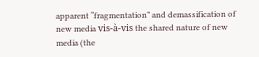apparent “fragmentation” and demassification of new media vis-à-vis the shared nature of new media (the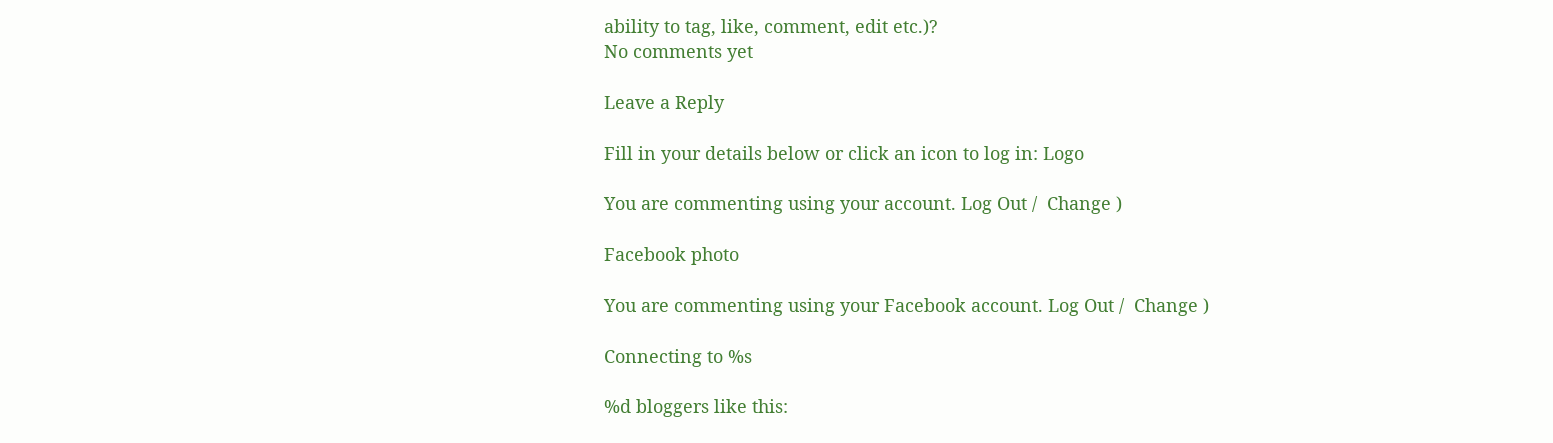ability to tag, like, comment, edit etc.)?
No comments yet

Leave a Reply

Fill in your details below or click an icon to log in: Logo

You are commenting using your account. Log Out /  Change )

Facebook photo

You are commenting using your Facebook account. Log Out /  Change )

Connecting to %s

%d bloggers like this: